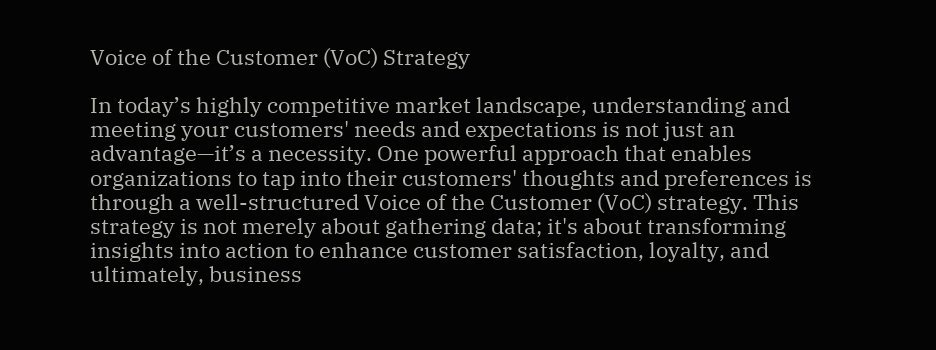Voice of the Customer (VoC) Strategy

In today’s highly competitive market landscape, understanding and meeting your customers' needs and expectations is not just an advantage—it’s a necessity. One powerful approach that enables organizations to tap into their customers' thoughts and preferences is through a well-structured Voice of the Customer (VoC) strategy. This strategy is not merely about gathering data; it's about transforming insights into action to enhance customer satisfaction, loyalty, and ultimately, business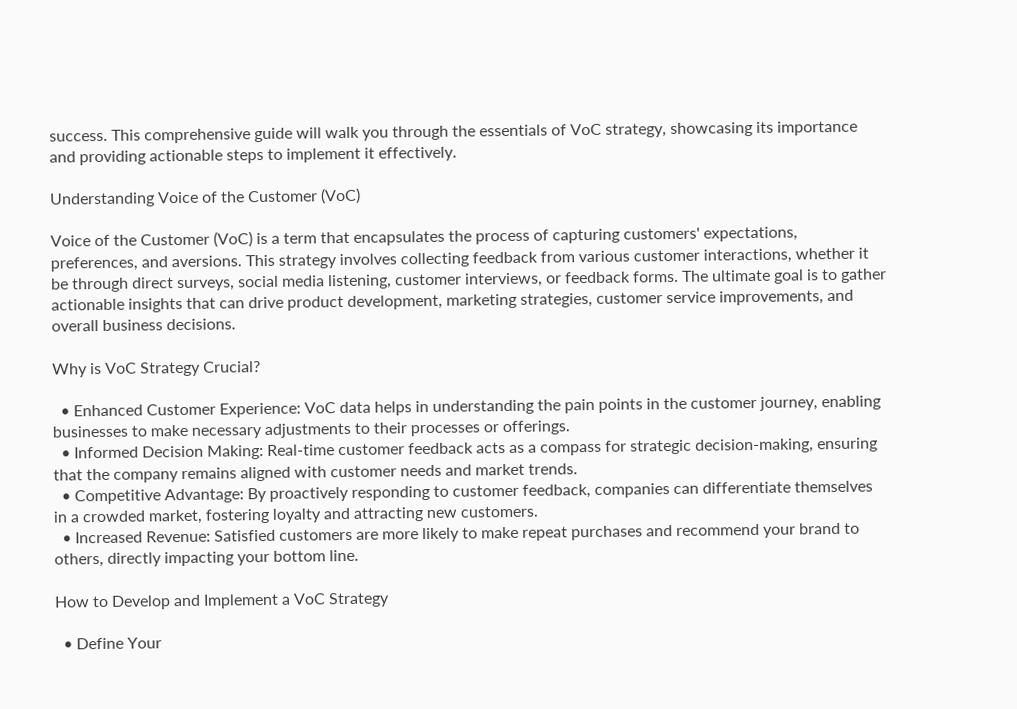success. This comprehensive guide will walk you through the essentials of VoC strategy, showcasing its importance and providing actionable steps to implement it effectively.

Understanding Voice of the Customer (VoC)

Voice of the Customer (VoC) is a term that encapsulates the process of capturing customers' expectations, preferences, and aversions. This strategy involves collecting feedback from various customer interactions, whether it be through direct surveys, social media listening, customer interviews, or feedback forms. The ultimate goal is to gather actionable insights that can drive product development, marketing strategies, customer service improvements, and overall business decisions.

Why is VoC Strategy Crucial?

  • Enhanced Customer Experience: VoC data helps in understanding the pain points in the customer journey, enabling businesses to make necessary adjustments to their processes or offerings.
  • Informed Decision Making: Real-time customer feedback acts as a compass for strategic decision-making, ensuring that the company remains aligned with customer needs and market trends.
  • Competitive Advantage: By proactively responding to customer feedback, companies can differentiate themselves in a crowded market, fostering loyalty and attracting new customers.
  • Increased Revenue: Satisfied customers are more likely to make repeat purchases and recommend your brand to others, directly impacting your bottom line.

How to Develop and Implement a VoC Strategy

  • Define Your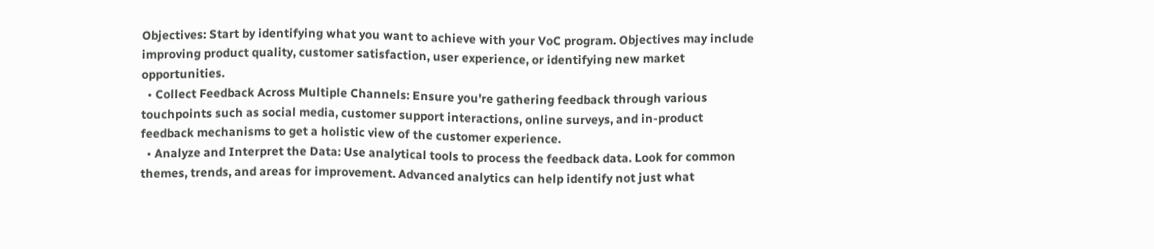Objectives: Start by identifying what you want to achieve with your VoC program. Objectives may include improving product quality, customer satisfaction, user experience, or identifying new market opportunities.
  • Collect Feedback Across Multiple Channels: Ensure you're gathering feedback through various touchpoints such as social media, customer support interactions, online surveys, and in-product feedback mechanisms to get a holistic view of the customer experience.
  • Analyze and Interpret the Data: Use analytical tools to process the feedback data. Look for common themes, trends, and areas for improvement. Advanced analytics can help identify not just what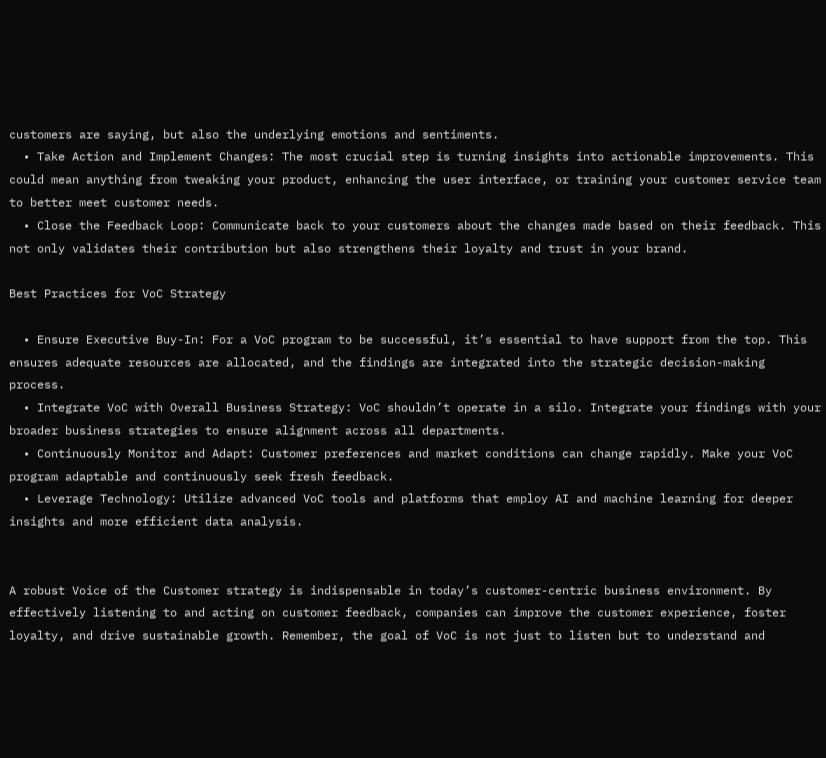customers are saying, but also the underlying emotions and sentiments.
  • Take Action and Implement Changes: The most crucial step is turning insights into actionable improvements. This could mean anything from tweaking your product, enhancing the user interface, or training your customer service team to better meet customer needs.
  • Close the Feedback Loop: Communicate back to your customers about the changes made based on their feedback. This not only validates their contribution but also strengthens their loyalty and trust in your brand.

Best Practices for VoC Strategy

  • Ensure Executive Buy-In: For a VoC program to be successful, it’s essential to have support from the top. This ensures adequate resources are allocated, and the findings are integrated into the strategic decision-making process.
  • Integrate VoC with Overall Business Strategy: VoC shouldn’t operate in a silo. Integrate your findings with your broader business strategies to ensure alignment across all departments.
  • Continuously Monitor and Adapt: Customer preferences and market conditions can change rapidly. Make your VoC program adaptable and continuously seek fresh feedback.
  • Leverage Technology: Utilize advanced VoC tools and platforms that employ AI and machine learning for deeper insights and more efficient data analysis.


A robust Voice of the Customer strategy is indispensable in today’s customer-centric business environment. By effectively listening to and acting on customer feedback, companies can improve the customer experience, foster loyalty, and drive sustainable growth. Remember, the goal of VoC is not just to listen but to understand and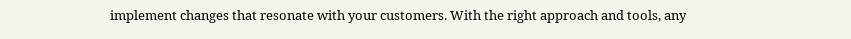implement changes that resonate with your customers. With the right approach and tools, any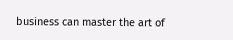business can master the art of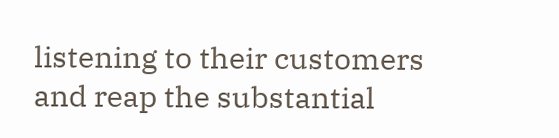listening to their customers and reap the substantial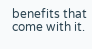benefits that come with it.